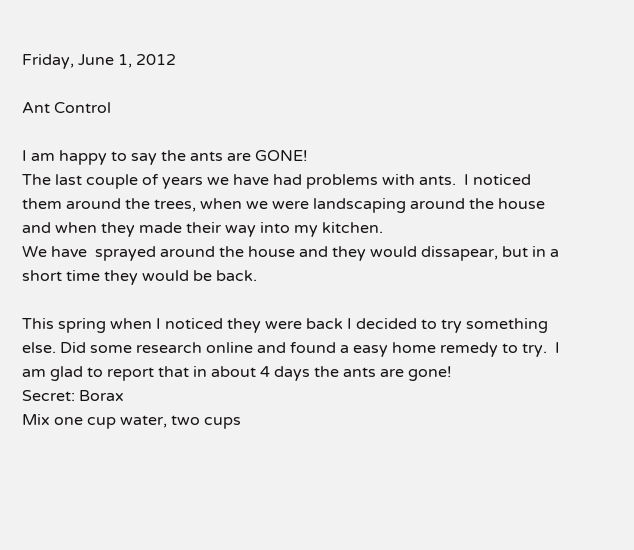Friday, June 1, 2012

Ant Control

I am happy to say the ants are GONE!
The last couple of years we have had problems with ants.  I noticed them around the trees, when we were landscaping around the house and when they made their way into my kitchen.
We have  sprayed around the house and they would dissapear, but in a short time they would be back.

This spring when I noticed they were back I decided to try something else. Did some research online and found a easy home remedy to try.  I am glad to report that in about 4 days the ants are gone!
Secret: Borax
Mix one cup water, two cups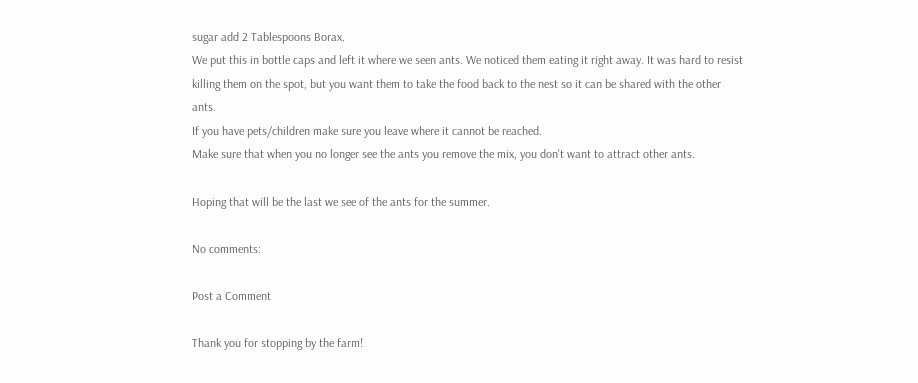sugar add 2 Tablespoons Borax.
We put this in bottle caps and left it where we seen ants. We noticed them eating it right away. It was hard to resist killing them on the spot, but you want them to take the food back to the nest so it can be shared with the other ants.
If you have pets/children make sure you leave where it cannot be reached.
Make sure that when you no longer see the ants you remove the mix, you don't want to attract other ants.

Hoping that will be the last we see of the ants for the summer.

No comments:

Post a Comment

Thank you for stopping by the farm!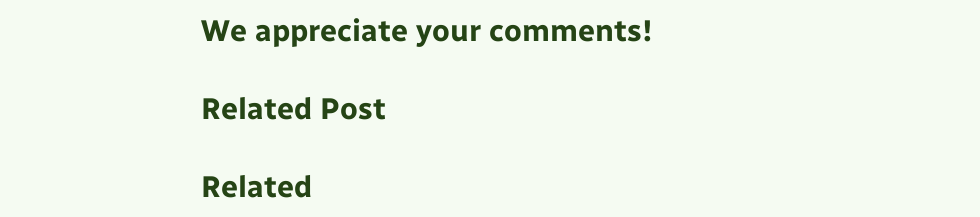We appreciate your comments!

Related Post

Related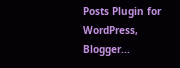Posts Plugin for WordPress, Blogger...